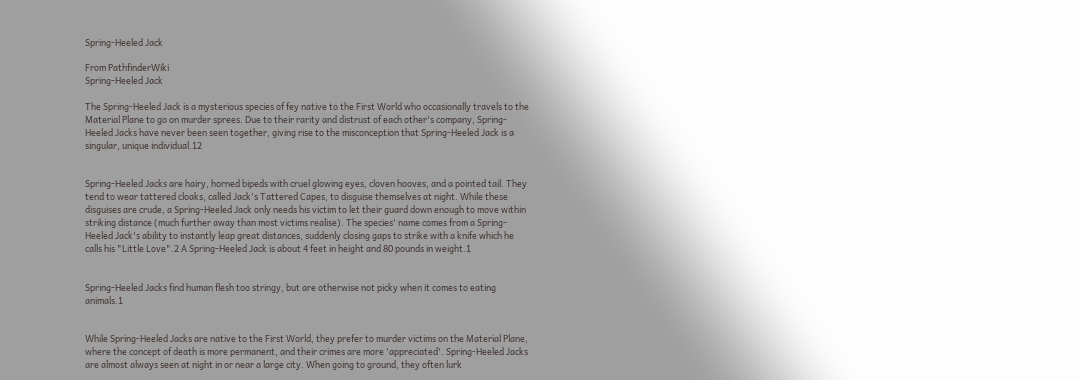Spring-Heeled Jack

From PathfinderWiki
Spring-Heeled Jack

The Spring-Heeled Jack is a mysterious species of fey native to the First World who occasionally travels to the Material Plane to go on murder sprees. Due to their rarity and distrust of each other's company, Spring-Heeled Jacks have never been seen together, giving rise to the misconception that Spring-Heeled Jack is a singular, unique individual.12


Spring-Heeled Jacks are hairy, horned bipeds with cruel glowing eyes, cloven hooves, and a pointed tail. They tend to wear tattered cloaks, called Jack's Tattered Capes, to disguise themselves at night. While these disguises are crude, a Spring-Heeled Jack only needs his victim to let their guard down enough to move within striking distance (much further away than most victims realise). The species' name comes from a Spring-Heeled Jack's ability to instantly leap great distances, suddenly closing gaps to strike with a knife which he calls his "Little Love".2 A Spring-Heeled Jack is about 4 feet in height and 80 pounds in weight.1


Spring-Heeled Jacks find human flesh too stringy, but are otherwise not picky when it comes to eating animals.1


While Spring-Heeled Jacks are native to the First World, they prefer to murder victims on the Material Plane, where the concept of death is more permanent, and their crimes are more 'appreciated'. Spring-Heeled Jacks are almost always seen at night in or near a large city. When going to ground, they often lurk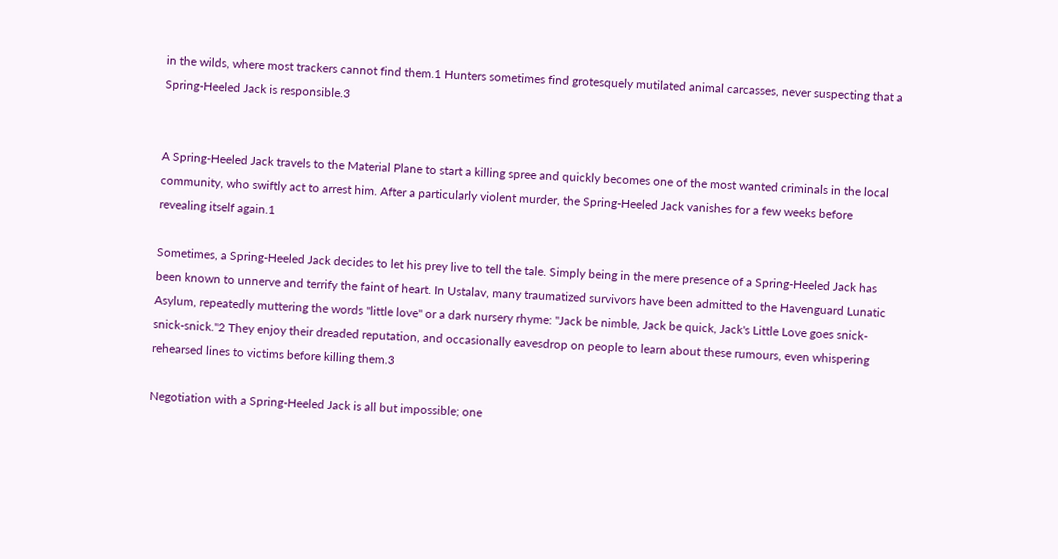in the wilds, where most trackers cannot find them.1 Hunters sometimes find grotesquely mutilated animal carcasses, never suspecting that a Spring-Heeled Jack is responsible.3


A Spring-Heeled Jack travels to the Material Plane to start a killing spree and quickly becomes one of the most wanted criminals in the local community, who swiftly act to arrest him. After a particularly violent murder, the Spring-Heeled Jack vanishes for a few weeks before revealing itself again.1

Sometimes, a Spring-Heeled Jack decides to let his prey live to tell the tale. Simply being in the mere presence of a Spring-Heeled Jack has been known to unnerve and terrify the faint of heart. In Ustalav, many traumatized survivors have been admitted to the Havenguard Lunatic Asylum, repeatedly muttering the words "little love" or a dark nursery rhyme: "Jack be nimble, Jack be quick, Jack's Little Love goes snick-snick-snick."2 They enjoy their dreaded reputation, and occasionally eavesdrop on people to learn about these rumours, even whispering rehearsed lines to victims before killing them.3

Negotiation with a Spring-Heeled Jack is all but impossible; one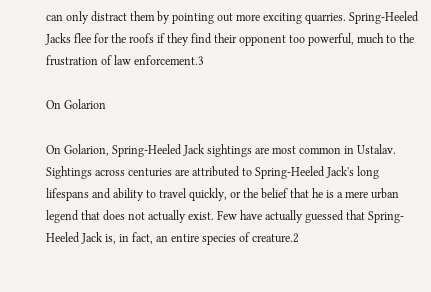can only distract them by pointing out more exciting quarries. Spring-Heeled Jacks flee for the roofs if they find their opponent too powerful, much to the frustration of law enforcement.3

On Golarion

On Golarion, Spring-Heeled Jack sightings are most common in Ustalav. Sightings across centuries are attributed to Spring-Heeled Jack's long lifespans and ability to travel quickly, or the belief that he is a mere urban legend that does not actually exist. Few have actually guessed that Spring-Heeled Jack is, in fact, an entire species of creature.2